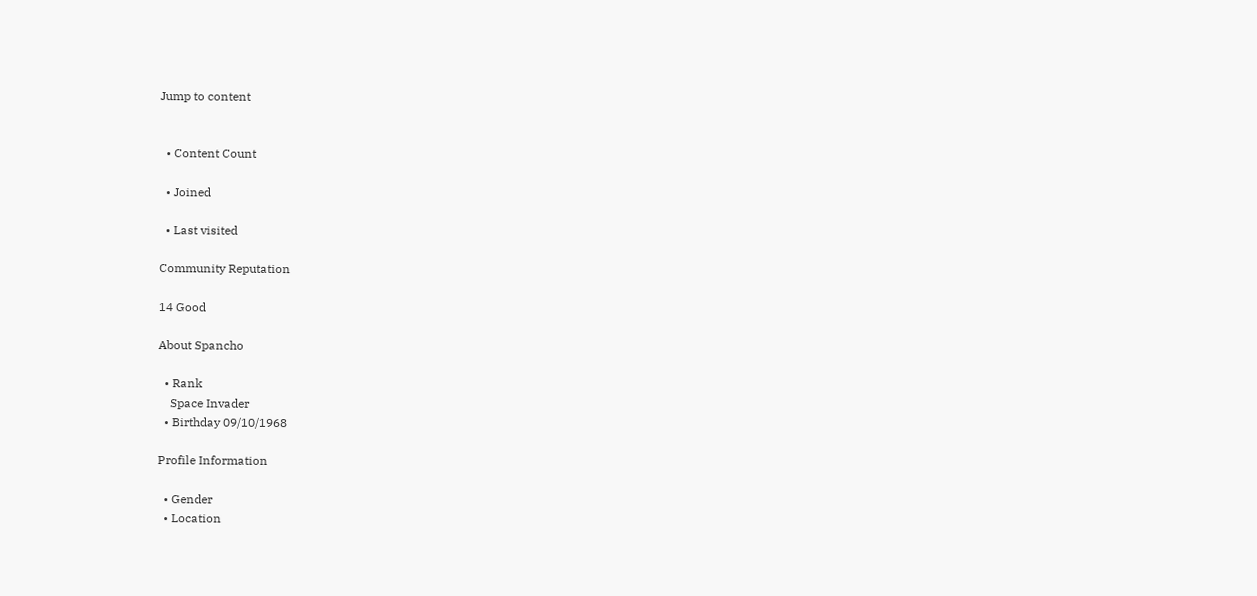Jump to content


  • Content Count

  • Joined

  • Last visited

Community Reputation

14 Good

About Spancho

  • Rank
    Space Invader
  • Birthday 09/10/1968

Profile Information

  • Gender
  • Location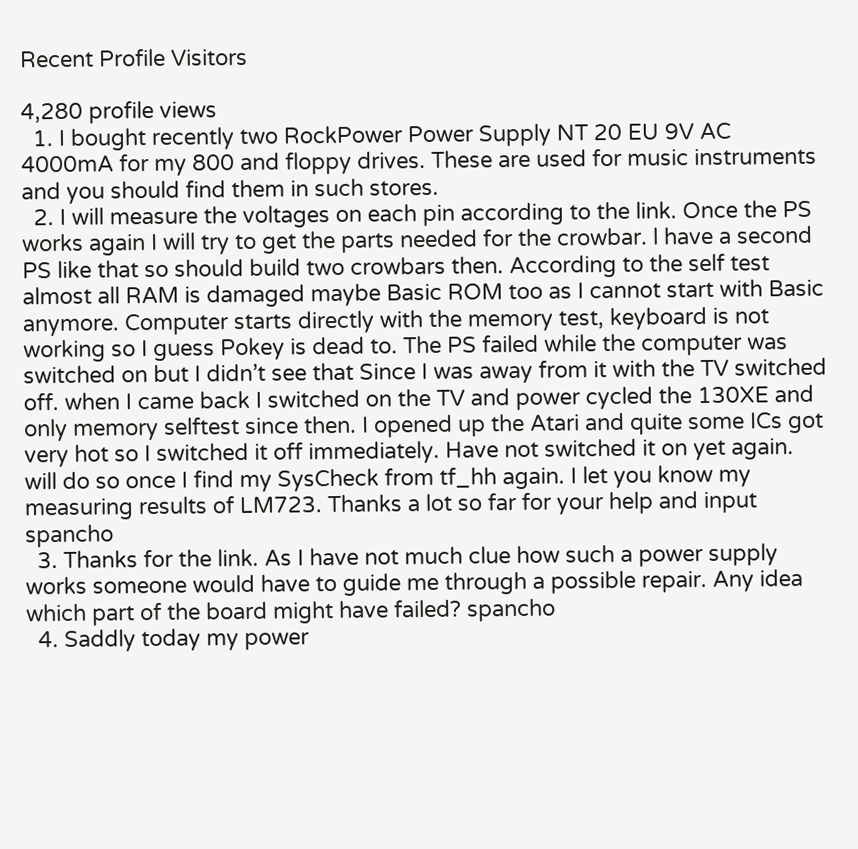Recent Profile Visitors

4,280 profile views
  1. I bought recently two RockPower Power Supply NT 20 EU 9V AC 4000mA for my 800 and floppy drives. These are used for music instruments and you should find them in such stores.
  2. I will measure the voltages on each pin according to the link. Once the PS works again I will try to get the parts needed for the crowbar. l have a second PS like that so should build two crowbars then. According to the self test almost all RAM is damaged maybe Basic ROM too as I cannot start with Basic anymore. Computer starts directly with the memory test, keyboard is not working so I guess Pokey is dead to. The PS failed while the computer was switched on but I didn’t see that Since I was away from it with the TV switched off. when I came back I switched on the TV and power cycled the 130XE and only memory selftest since then. I opened up the Atari and quite some ICs got very hot so I switched it off immediately. Have not switched it on yet again. will do so once I find my SysCheck from tf_hh again. I let you know my measuring results of LM723. Thanks a lot so far for your help and input spancho
  3. Thanks for the link. As I have not much clue how such a power supply works someone would have to guide me through a possible repair. Any idea which part of the board might have failed? spancho
  4. Saddly today my power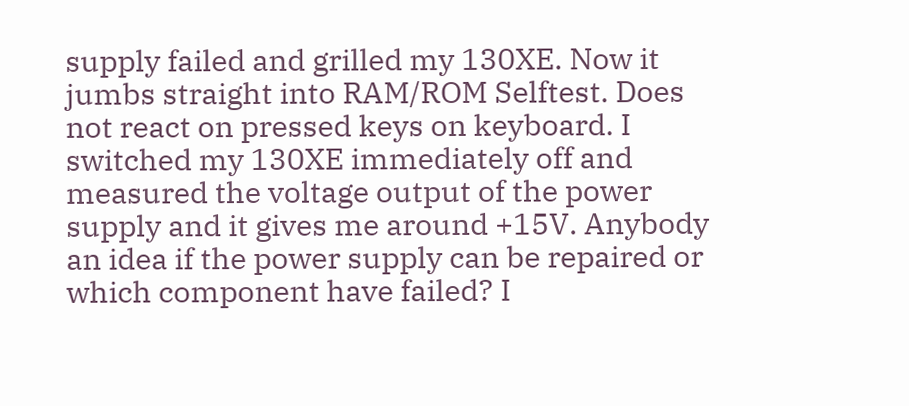supply failed and grilled my 130XE. Now it jumbs straight into RAM/ROM Selftest. Does not react on pressed keys on keyboard. I switched my 130XE immediately off and measured the voltage output of the power supply and it gives me around +15V. Anybody an idea if the power supply can be repaired or which component have failed? I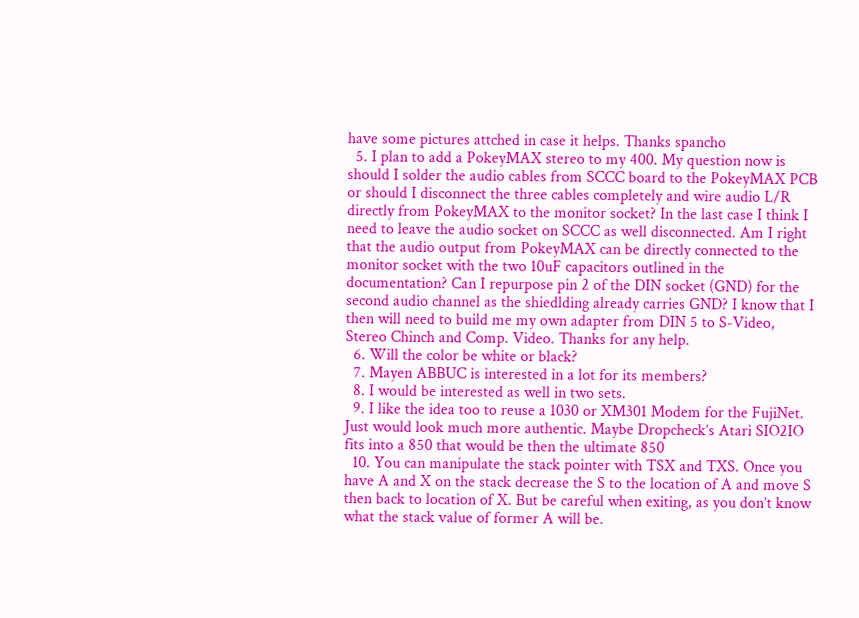have some pictures attched in case it helps. Thanks spancho
  5. I plan to add a PokeyMAX stereo to my 400. My question now is should I solder the audio cables from SCCC board to the PokeyMAX PCB or should I disconnect the three cables completely and wire audio L/R directly from PokeyMAX to the monitor socket? In the last case I think I need to leave the audio socket on SCCC as well disconnected. Am I right that the audio output from PokeyMAX can be directly connected to the monitor socket with the two 10uF capacitors outlined in the documentation? Can I repurpose pin 2 of the DIN socket (GND) for the second audio channel as the shiedlding already carries GND? I know that I then will need to build me my own adapter from DIN 5 to S-Video, Stereo Chinch and Comp. Video. Thanks for any help.
  6. Will the color be white or black?
  7. Mayen ABBUC is interested in a lot for its members?
  8. I would be interested as well in two sets.
  9. I like the idea too to reuse a 1030 or XM301 Modem for the FujiNet. Just would look much more authentic. Maybe Dropcheck’s Atari SIO2IO fits into a 850 that would be then the ultimate 850
  10. You can manipulate the stack pointer with TSX and TXS. Once you have A and X on the stack decrease the S to the location of A and move S then back to location of X. But be careful when exiting, as you don’t know what the stack value of former A will be.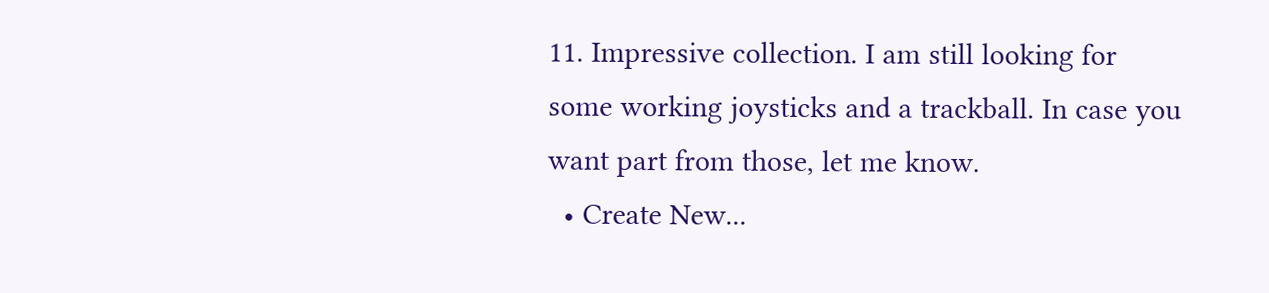11. Impressive collection. I am still looking for some working joysticks and a trackball. In case you want part from those, let me know.
  • Create New...